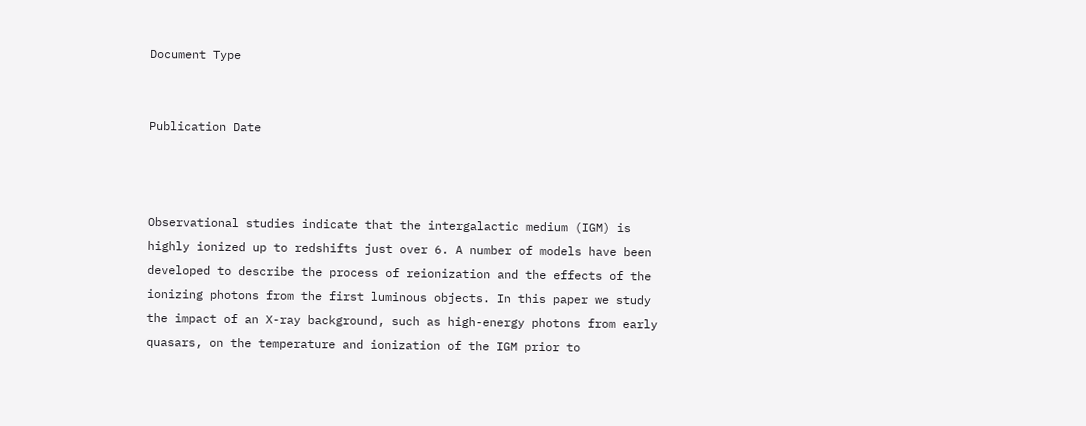Document Type


Publication Date



Observational studies indicate that the intergalactic medium (IGM) is highly ionized up to redshifts just over 6. A number of models have been developed to describe the process of reionization and the effects of the ionizing photons from the first luminous objects. In this paper we study the impact of an X-ray background, such as high-energy photons from early quasars, on the temperature and ionization of the IGM prior to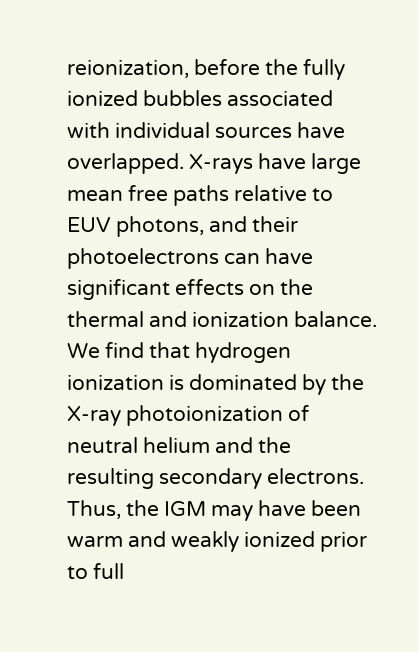reionization, before the fully ionized bubbles associated with individual sources have overlapped. X-rays have large mean free paths relative to EUV photons, and their photoelectrons can have significant effects on the thermal and ionization balance. We find that hydrogen ionization is dominated by the X-ray photoionization of neutral helium and the resulting secondary electrons. Thus, the IGM may have been warm and weakly ionized prior to full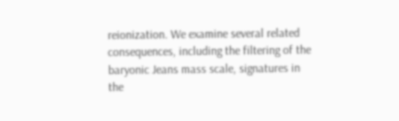reionization. We examine several related consequences, including the filtering of the baryonic Jeans mass scale, signatures in the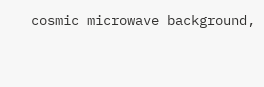cosmic microwave background,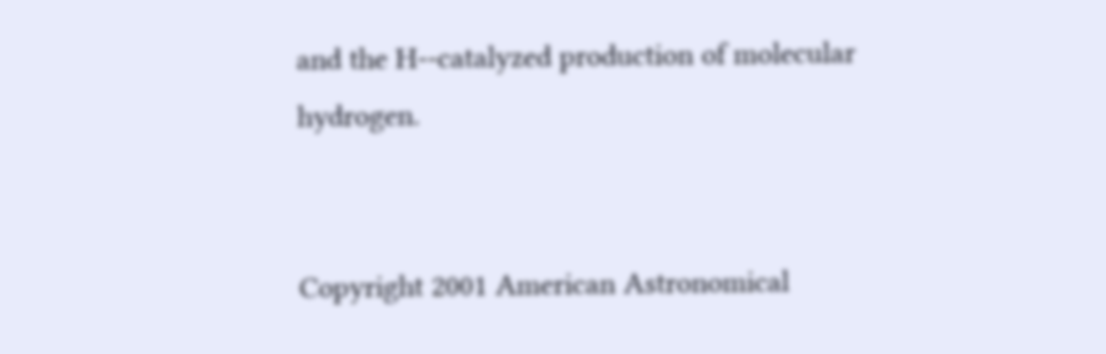and the H--catalyzed production of molecular hydrogen.


Copyright 2001 American Astronomical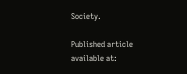Society.

Published article available at: